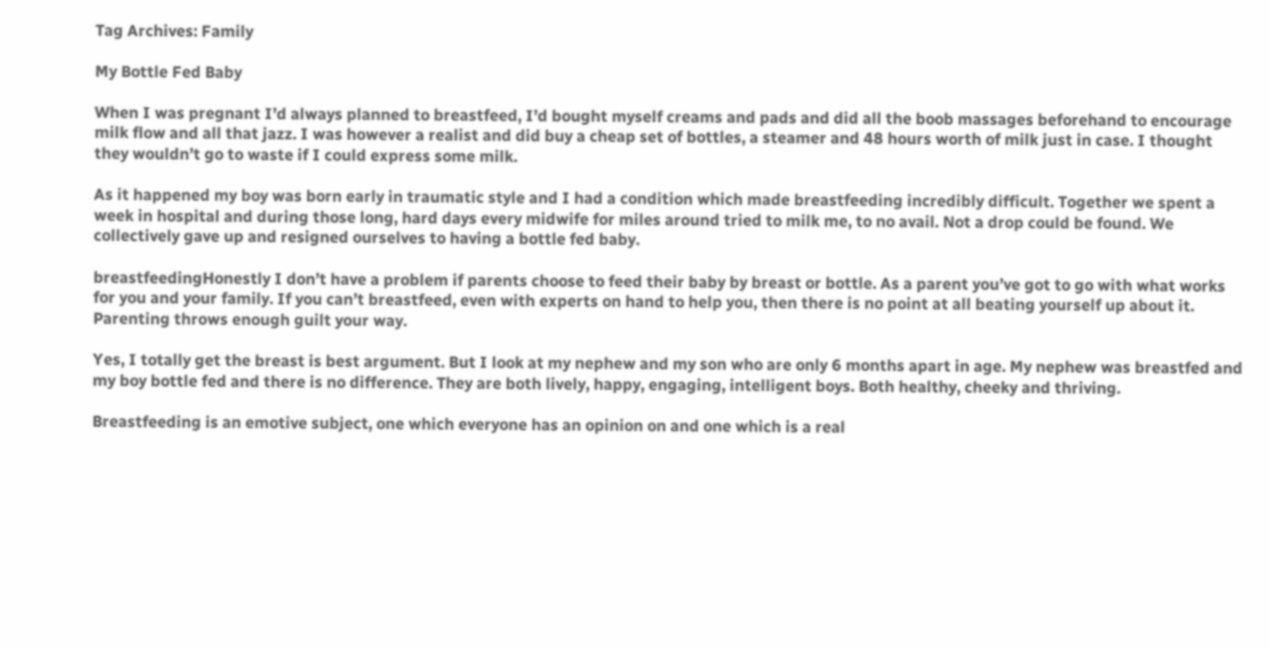Tag Archives: Family

My Bottle Fed Baby

When I was pregnant I’d always planned to breastfeed, I’d bought myself creams and pads and did all the boob massages beforehand to encourage milk flow and all that jazz. I was however a realist and did buy a cheap set of bottles, a steamer and 48 hours worth of milk just in case. I thought they wouldn’t go to waste if I could express some milk.

As it happened my boy was born early in traumatic style and I had a condition which made breastfeeding incredibly difficult. Together we spent a week in hospital and during those long, hard days every midwife for miles around tried to milk me, to no avail. Not a drop could be found. We collectively gave up and resigned ourselves to having a bottle fed baby.

breastfeedingHonestly I don’t have a problem if parents choose to feed their baby by breast or bottle. As a parent you’ve got to go with what works for you and your family. If you can’t breastfeed, even with experts on hand to help you, then there is no point at all beating yourself up about it. Parenting throws enough guilt your way.

Yes, I totally get the breast is best argument. But I look at my nephew and my son who are only 6 months apart in age. My nephew was breastfed and my boy bottle fed and there is no difference. They are both lively, happy, engaging, intelligent boys. Both healthy, cheeky and thriving.

Breastfeeding is an emotive subject, one which everyone has an opinion on and one which is a real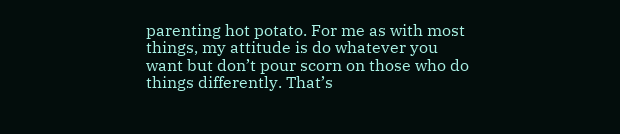parenting hot potato. For me as with most things, my attitude is do whatever you want but don’t pour scorn on those who do things differently. That’s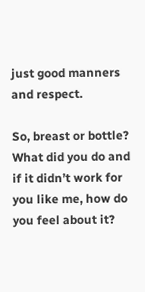just good manners and respect.

So, breast or bottle? What did you do and if it didn’t work for you like me, how do you feel about it?